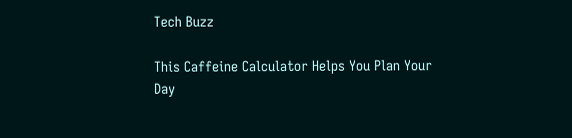Tech Buzz

This Caffeine Calculator Helps You Plan Your Day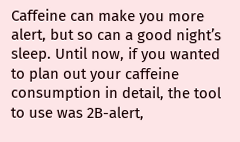Caffeine can make you more alert, but so can a good night’s sleep. Until now, if you wanted to plan out your caffeine consumption in detail, the tool to use was 2B-alert,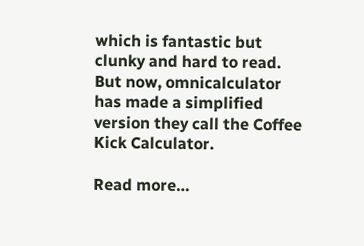which is fantastic but clunky and hard to read. But now, omnicalculator has made a simplified version they call the Coffee Kick Calculator.

Read more…